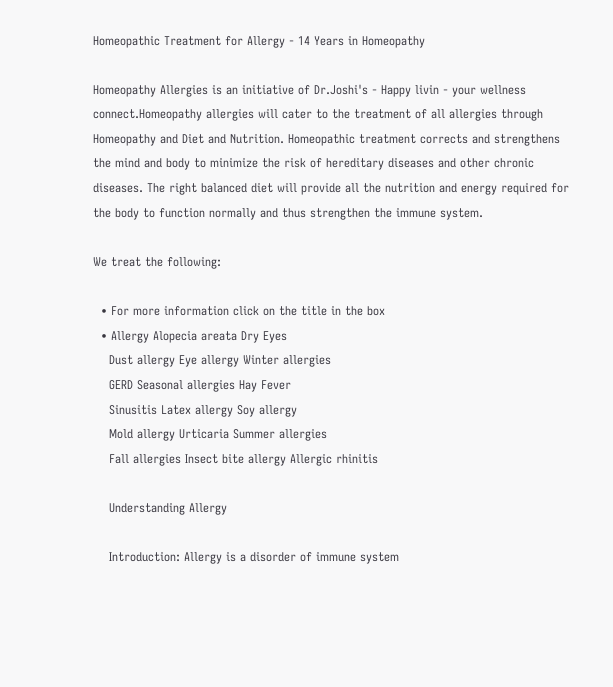Homeopathic Treatment for Allergy - 14 Years in Homeopathy

Homeopathy Allergies is an initiative of Dr.Joshi's - Happy livin - your wellness connect.Homeopathy allergies will cater to the treatment of all allergies through Homeopathy and Diet and Nutrition. Homeopathic treatment corrects and strengthens the mind and body to minimize the risk of hereditary diseases and other chronic diseases. The right balanced diet will provide all the nutrition and energy required for the body to function normally and thus strengthen the immune system.

We treat the following:

  • For more information click on the title in the box
  • Allergy Alopecia areata Dry Eyes
    Dust allergy Eye allergy Winter allergies
    GERD Seasonal allergies Hay Fever
    Sinusitis Latex allergy Soy allergy
    Mold allergy Urticaria Summer allergies
    Fall allergies Insect bite allergy Allergic rhinitis

    Understanding Allergy

    Introduction: Allergy is a disorder of immune system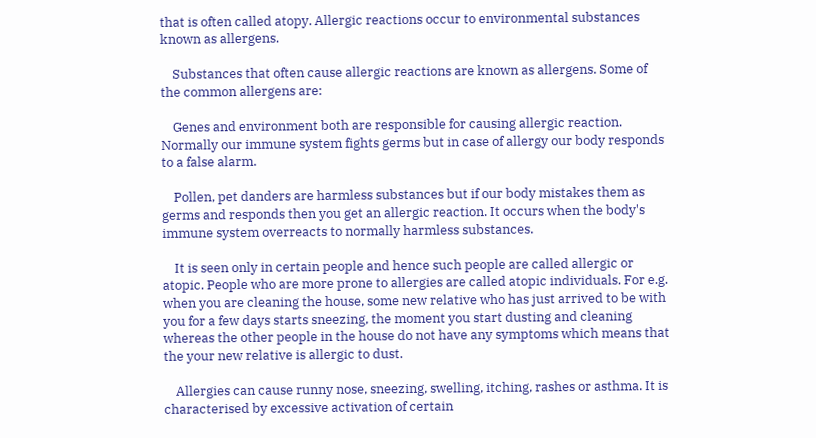that is often called atopy. Allergic reactions occur to environmental substances known as allergens.

    Substances that often cause allergic reactions are known as allergens. Some of the common allergens are:

    Genes and environment both are responsible for causing allergic reaction. Normally our immune system fights germs but in case of allergy our body responds to a false alarm.

    Pollen, pet danders are harmless substances but if our body mistakes them as germs and responds then you get an allergic reaction. It occurs when the body's immune system overreacts to normally harmless substances.

    It is seen only in certain people and hence such people are called allergic or atopic. People who are more prone to allergies are called atopic individuals. For e.g. when you are cleaning the house, some new relative who has just arrived to be with you for a few days starts sneezing, the moment you start dusting and cleaning whereas the other people in the house do not have any symptoms which means that the your new relative is allergic to dust.

    Allergies can cause runny nose, sneezing, swelling, itching, rashes or asthma. It is characterised by excessive activation of certain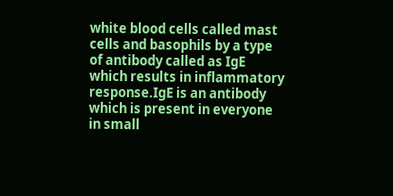white blood cells called mast cells and basophils by a type of antibody called as IgE which results in inflammatory response.IgE is an antibody which is present in everyone in small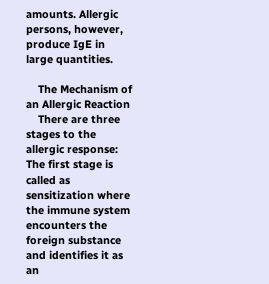amounts. Allergic persons, however, produce IgE in large quantities.

    The Mechanism of an Allergic Reaction
    There are three stages to the allergic response: The first stage is called as sensitization where the immune system encounters the foreign substance and identifies it as an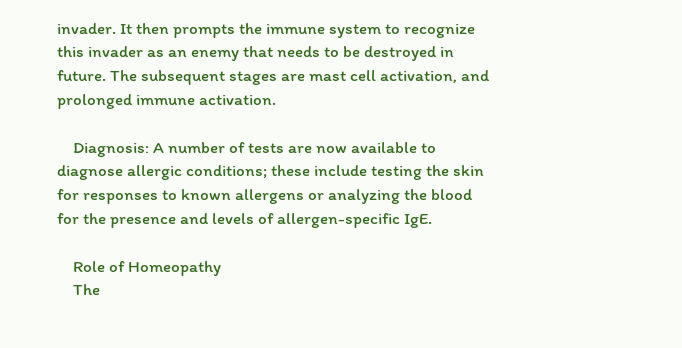invader. It then prompts the immune system to recognize this invader as an enemy that needs to be destroyed in future. The subsequent stages are mast cell activation, and prolonged immune activation.

    Diagnosis: A number of tests are now available to diagnose allergic conditions; these include testing the skin for responses to known allergens or analyzing the blood for the presence and levels of allergen-specific IgE.

    Role of Homeopathy
    The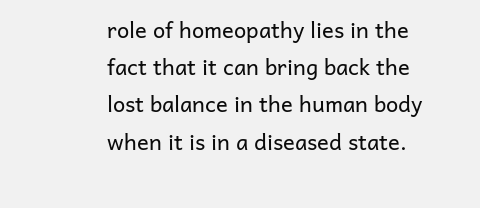role of homeopathy lies in the fact that it can bring back the lost balance in the human body when it is in a diseased state.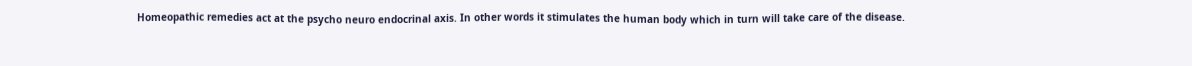Homeopathic remedies act at the psycho neuro endocrinal axis. In other words it stimulates the human body which in turn will take care of the disease.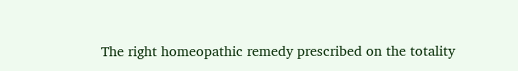The right homeopathic remedy prescribed on the totality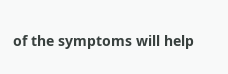of the symptoms will help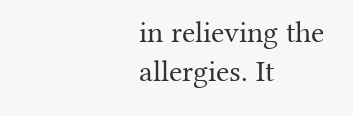in relieving the allergies. It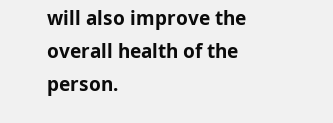will also improve the overall health of the person.